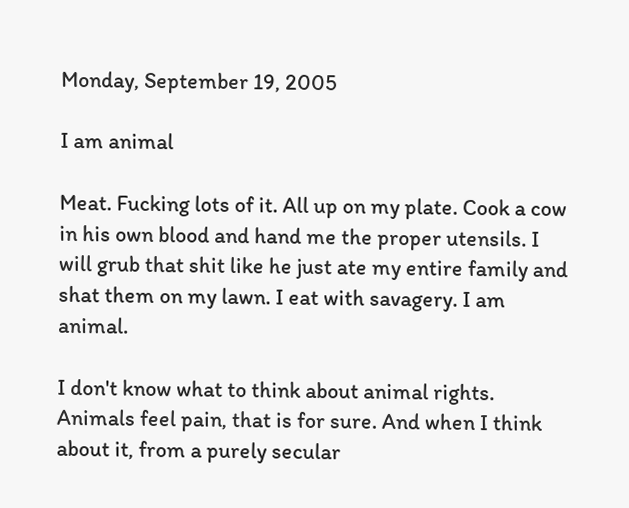Monday, September 19, 2005

I am animal

Meat. Fucking lots of it. All up on my plate. Cook a cow in his own blood and hand me the proper utensils. I will grub that shit like he just ate my entire family and shat them on my lawn. I eat with savagery. I am animal.

I don't know what to think about animal rights. Animals feel pain, that is for sure. And when I think about it, from a purely secular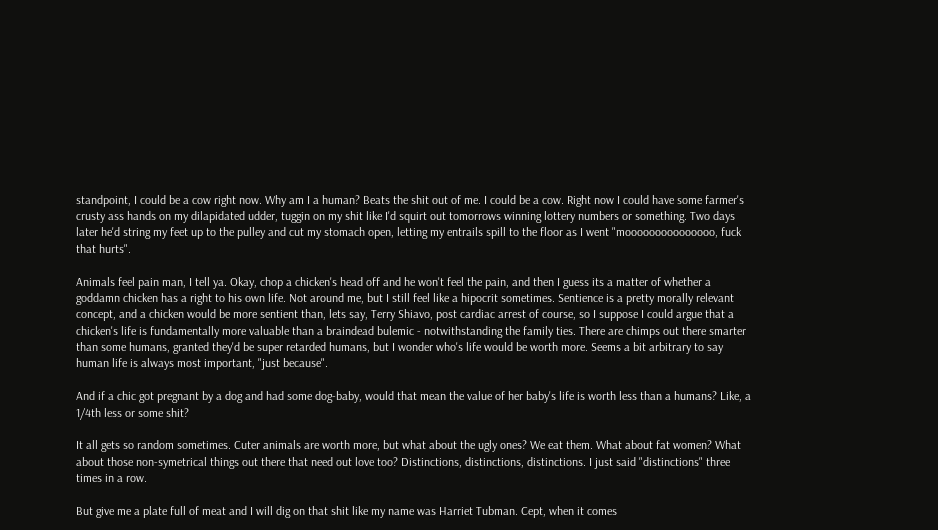standpoint, I could be a cow right now. Why am I a human? Beats the shit out of me. I could be a cow. Right now I could have some farmer's crusty ass hands on my dilapidated udder, tuggin on my shit like I'd squirt out tomorrows winning lottery numbers or something. Two days later he'd string my feet up to the pulley and cut my stomach open, letting my entrails spill to the floor as I went "mooooooooooooooo, fuck that hurts".

Animals feel pain man, I tell ya. Okay, chop a chicken's head off and he won't feel the pain, and then I guess its a matter of whether a goddamn chicken has a right to his own life. Not around me, but I still feel like a hipocrit sometimes. Sentience is a pretty morally relevant concept, and a chicken would be more sentient than, lets say, Terry Shiavo, post cardiac arrest of course, so I suppose I could argue that a chicken's life is fundamentally more valuable than a braindead bulemic - notwithstanding the family ties. There are chimps out there smarter than some humans, granted they'd be super retarded humans, but I wonder who's life would be worth more. Seems a bit arbitrary to say human life is always most important, "just because".

And if a chic got pregnant by a dog and had some dog-baby, would that mean the value of her baby's life is worth less than a humans? Like, a 1/4th less or some shit?

It all gets so random sometimes. Cuter animals are worth more, but what about the ugly ones? We eat them. What about fat women? What about those non-symetrical things out there that need out love too? Distinctions, distinctions, distinctions. I just said "distinctions" three times in a row.

But give me a plate full of meat and I will dig on that shit like my name was Harriet Tubman. Cept, when it comes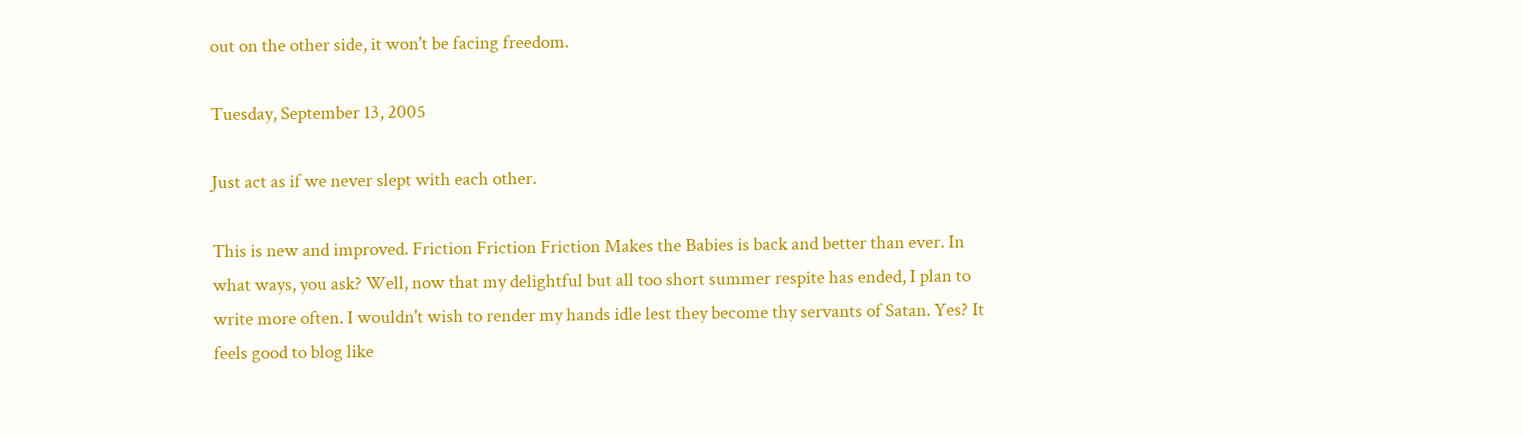out on the other side, it won't be facing freedom.

Tuesday, September 13, 2005

Just act as if we never slept with each other.

This is new and improved. Friction Friction Friction Makes the Babies is back and better than ever. In what ways, you ask? Well, now that my delightful but all too short summer respite has ended, I plan to write more often. I wouldn't wish to render my hands idle lest they become thy servants of Satan. Yes? It feels good to blog like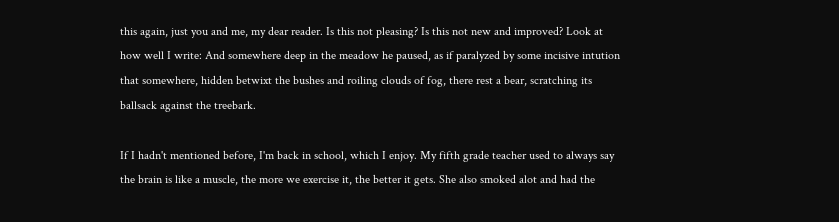this again, just you and me, my dear reader. Is this not pleasing? Is this not new and improved? Look at how well I write: And somewhere deep in the meadow he paused, as if paralyzed by some incisive intution that somewhere, hidden betwixt the bushes and roiling clouds of fog, there rest a bear, scratching its ballsack against the treebark.

If I hadn't mentioned before, I'm back in school, which I enjoy. My fifth grade teacher used to always say the brain is like a muscle, the more we exercise it, the better it gets. She also smoked alot and had the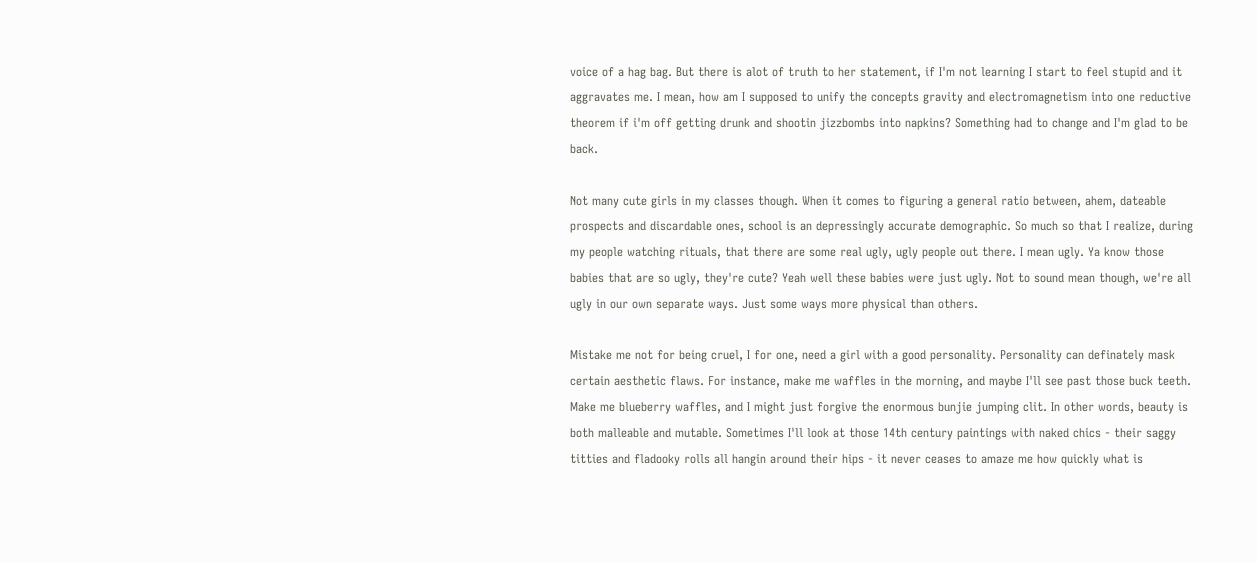voice of a hag bag. But there is alot of truth to her statement, if I'm not learning I start to feel stupid and it aggravates me. I mean, how am I supposed to unify the concepts gravity and electromagnetism into one reductive theorem if i'm off getting drunk and shootin jizzbombs into napkins? Something had to change and I'm glad to be back.

Not many cute girls in my classes though. When it comes to figuring a general ratio between, ahem, dateable prospects and discardable ones, school is an depressingly accurate demographic. So much so that I realize, during my people watching rituals, that there are some real ugly, ugly people out there. I mean ugly. Ya know those babies that are so ugly, they're cute? Yeah well these babies were just ugly. Not to sound mean though, we're all ugly in our own separate ways. Just some ways more physical than others.

Mistake me not for being cruel, I for one, need a girl with a good personality. Personality can definately mask certain aesthetic flaws. For instance, make me waffles in the morning, and maybe I'll see past those buck teeth. Make me blueberry waffles, and I might just forgive the enormous bunjie jumping clit. In other words, beauty is both malleable and mutable. Sometimes I'll look at those 14th century paintings with naked chics - their saggy titties and fladooky rolls all hangin around their hips - it never ceases to amaze me how quickly what is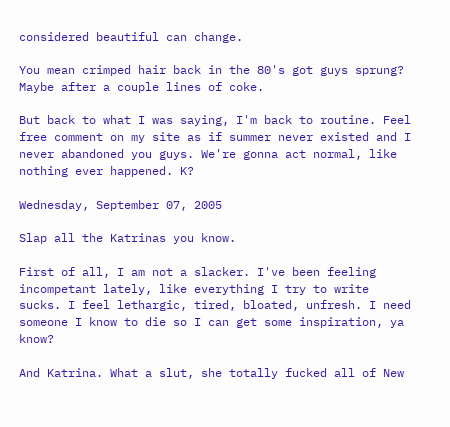considered beautiful can change.

You mean crimped hair back in the 80's got guys sprung? Maybe after a couple lines of coke.

But back to what I was saying, I'm back to routine. Feel free comment on my site as if summer never existed and I never abandoned you guys. We're gonna act normal, like nothing ever happened. K?

Wednesday, September 07, 2005

Slap all the Katrinas you know.

First of all, I am not a slacker. I've been feeling incompetant lately, like everything I try to write sucks. I feel lethargic, tired, bloated, unfresh. I need someone I know to die so I can get some inspiration, ya know?

And Katrina. What a slut, she totally fucked all of New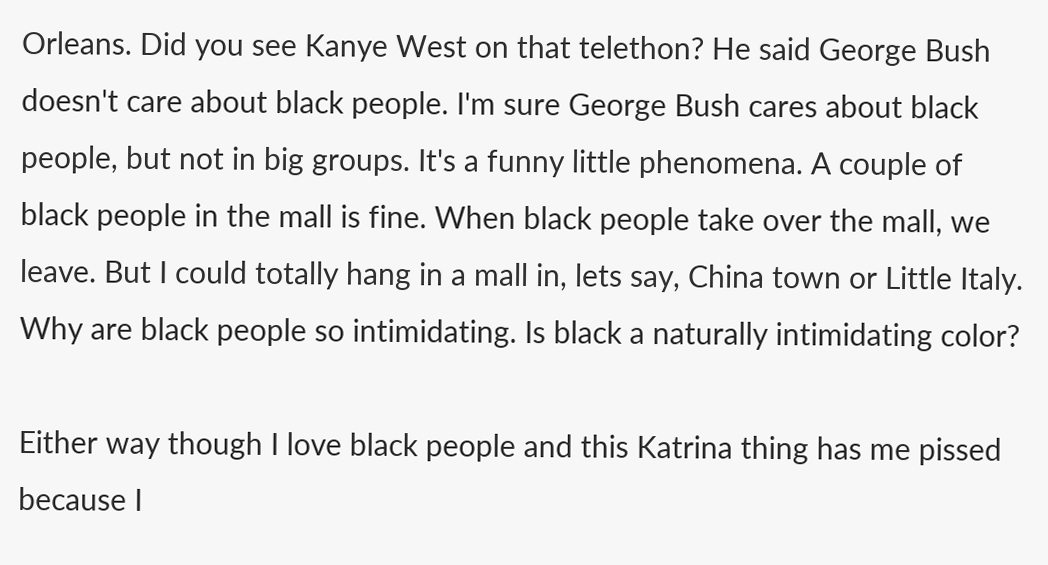Orleans. Did you see Kanye West on that telethon? He said George Bush doesn't care about black people. I'm sure George Bush cares about black people, but not in big groups. It's a funny little phenomena. A couple of black people in the mall is fine. When black people take over the mall, we leave. But I could totally hang in a mall in, lets say, China town or Little Italy. Why are black people so intimidating. Is black a naturally intimidating color?

Either way though I love black people and this Katrina thing has me pissed because I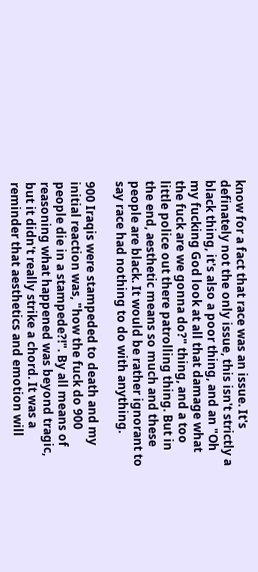know for a fact that race was an issue. It's definately not the only issue, this isn't strictly a black thing, it's also a poor thing, and an "Oh my fucking God look at all that damage what the fuck are we gonna do?" thing, and a too little police out there patrolling thing. But in the end, aesthetic means so much and these people are black. It would be rather ignorant to say race had nothing to do with anything.

900 Iraqis were stampeded to death and my initial reaction was, "how the fuck do 900 people die in a stampede?!". By all means of reasoning what happened was beyond tragic, but it didn't really strike a chord. It was a reminder that aesthetics and emotion will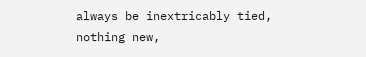always be inextricably tied, nothing new,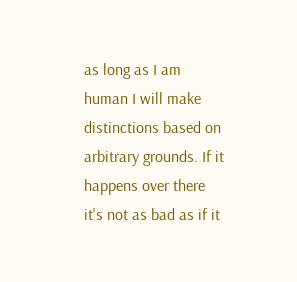as long as I am human I will make distinctions based on arbitrary grounds. If it happens over there it's not as bad as if it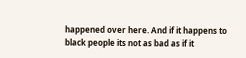happened over here. And if it happens to black people its not as bad as if it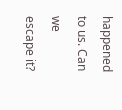happened to us. Can we escape it?